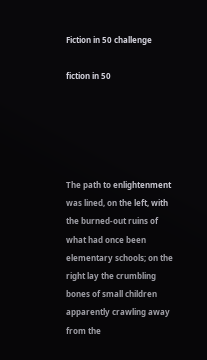Fiction in 50 challenge

fiction in 50





The path to enlightenment was lined, on the left, with the burned-out ruins of what had once been elementary schools; on the right lay the crumbling bones of small children apparently crawling away from the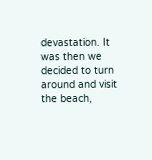devastation. It was then we decided to turn around and visit the beach,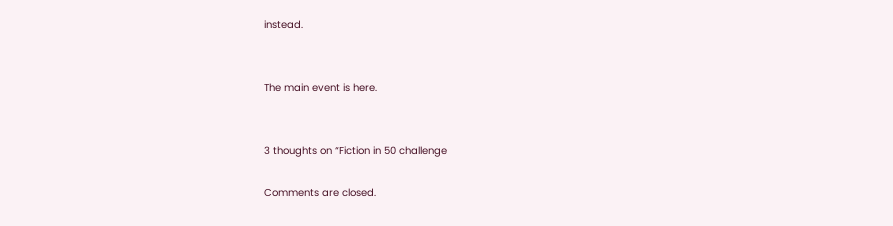instead.


The main event is here.


3 thoughts on “Fiction in 50 challenge

Comments are closed.